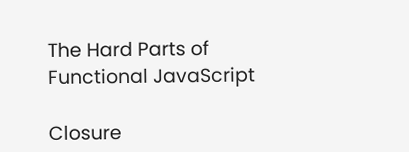The Hard Parts of Functional JavaScript

Closure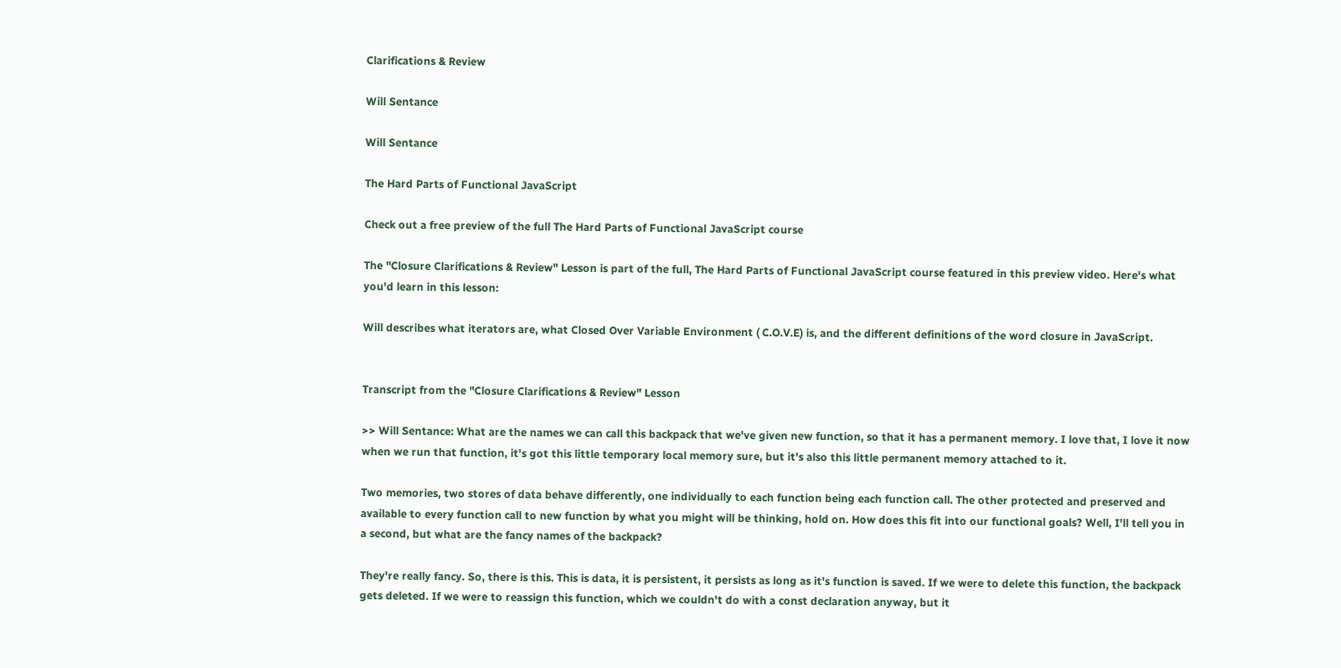Clarifications & Review

Will Sentance

Will Sentance

The Hard Parts of Functional JavaScript

Check out a free preview of the full The Hard Parts of Functional JavaScript course

The "Closure Clarifications & Review" Lesson is part of the full, The Hard Parts of Functional JavaScript course featured in this preview video. Here's what you'd learn in this lesson:

Will describes what iterators are, what Closed Over Variable Environment ( C.O.V.E) is, and the different definitions of the word closure in JavaScript.


Transcript from the "Closure Clarifications & Review" Lesson

>> Will Sentance: What are the names we can call this backpack that we've given new function, so that it has a permanent memory. I love that, I love it now when we run that function, it's got this little temporary local memory sure, but it's also this little permanent memory attached to it.

Two memories, two stores of data behave differently, one individually to each function being each function call. The other protected and preserved and available to every function call to new function by what you might will be thinking, hold on. How does this fit into our functional goals? Well, I'll tell you in a second, but what are the fancy names of the backpack?

They're really fancy. So, there is this. This is data, it is persistent, it persists as long as it's function is saved. If we were to delete this function, the backpack gets deleted. If we were to reassign this function, which we couldn't do with a const declaration anyway, but it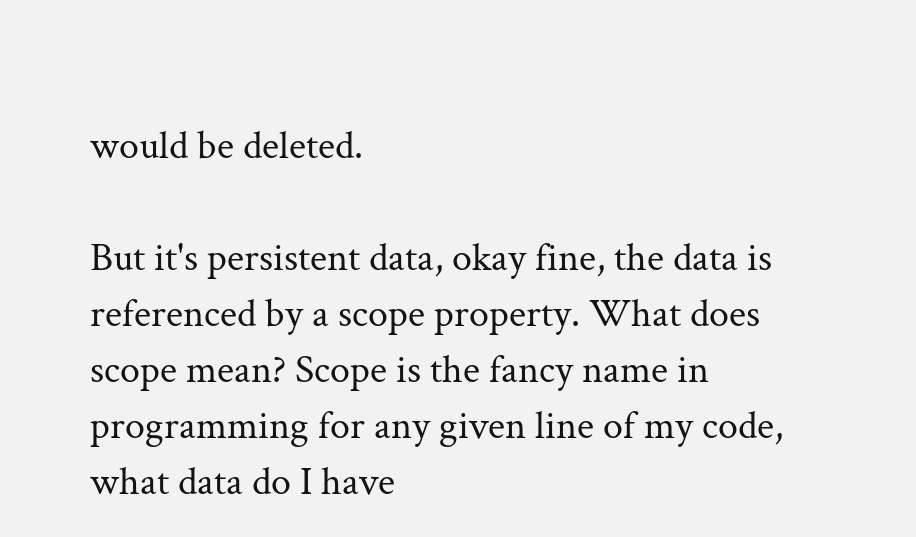would be deleted.

But it's persistent data, okay fine, the data is referenced by a scope property. What does scope mean? Scope is the fancy name in programming for any given line of my code, what data do I have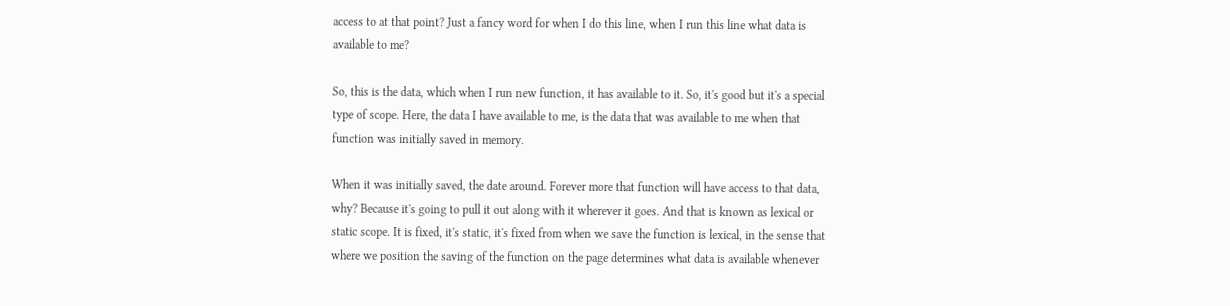access to at that point? Just a fancy word for when I do this line, when I run this line what data is available to me?

So, this is the data, which when I run new function, it has available to it. So, it's good but it's a special type of scope. Here, the data I have available to me, is the data that was available to me when that function was initially saved in memory.

When it was initially saved, the date around. Forever more that function will have access to that data, why? Because it's going to pull it out along with it wherever it goes. And that is known as lexical or static scope. It is fixed, it's static, it's fixed from when we save the function is lexical, in the sense that where we position the saving of the function on the page determines what data is available whenever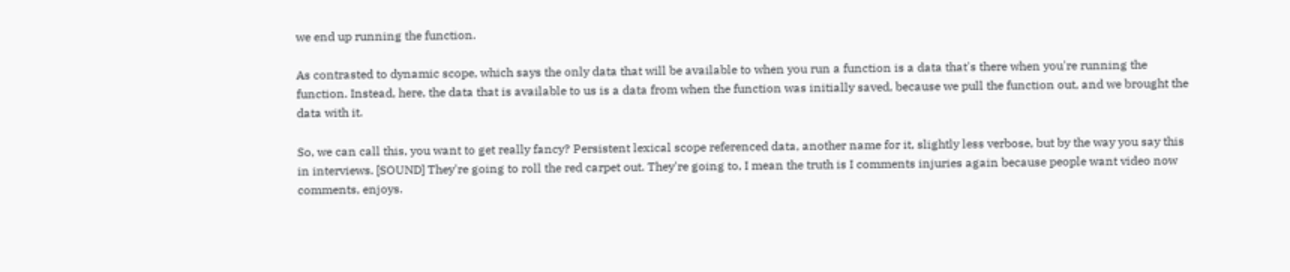we end up running the function.

As contrasted to dynamic scope, which says the only data that will be available to when you run a function is a data that's there when you're running the function. Instead, here, the data that is available to us is a data from when the function was initially saved, because we pull the function out, and we brought the data with it.

So, we can call this, you want to get really fancy? Persistent lexical scope referenced data, another name for it, slightly less verbose, but by the way you say this in interviews. [SOUND] They're going to roll the red carpet out. They're going to, I mean the truth is I comments injuries again because people want video now comments, enjoys.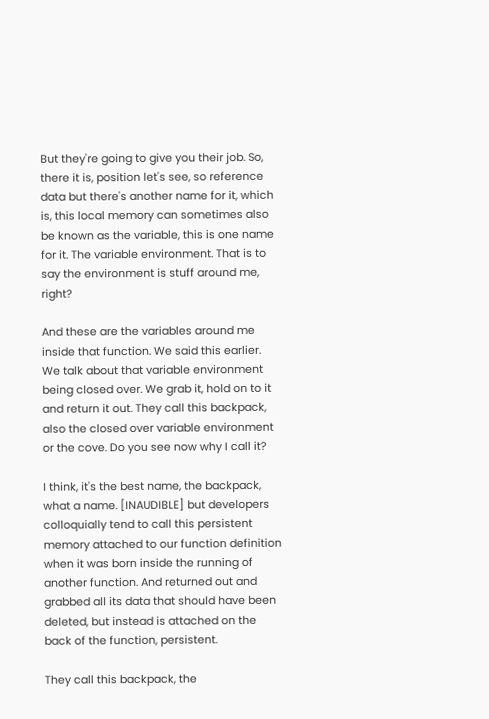But they're going to give you their job. So, there it is, position let's see, so reference data but there's another name for it, which is, this local memory can sometimes also be known as the variable, this is one name for it. The variable environment. That is to say the environment is stuff around me, right?

And these are the variables around me inside that function. We said this earlier. We talk about that variable environment being closed over. We grab it, hold on to it and return it out. They call this backpack, also the closed over variable environment or the cove. Do you see now why I call it?

I think, it's the best name, the backpack, what a name. [INAUDIBLE] but developers colloquially tend to call this persistent memory attached to our function definition when it was born inside the running of another function. And returned out and grabbed all its data that should have been deleted, but instead is attached on the back of the function, persistent.

They call this backpack, the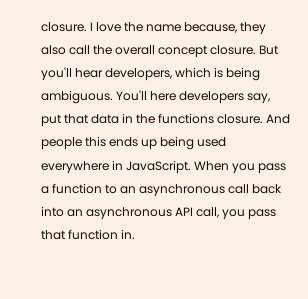closure. I love the name because, they also call the overall concept closure. But you'll hear developers, which is being ambiguous. You'll here developers say, put that data in the functions closure. And people this ends up being used everywhere in JavaScript. When you pass a function to an asynchronous call back into an asynchronous API call, you pass that function in.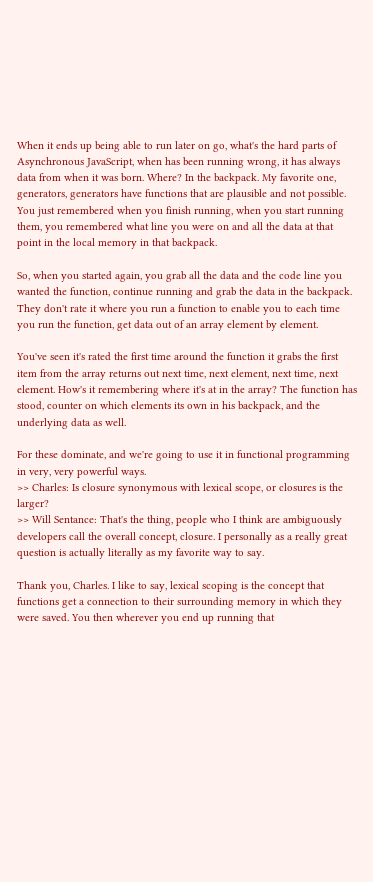When it ends up being able to run later on go, what's the hard parts of Asynchronous JavaScript, when has been running wrong, it has always data from when it was born. Where? In the backpack. My favorite one, generators, generators have functions that are plausible and not possible. You just remembered when you finish running, when you start running them, you remembered what line you were on and all the data at that point in the local memory in that backpack.

So, when you started again, you grab all the data and the code line you wanted the function, continue running and grab the data in the backpack. They don't rate it where you run a function to enable you to each time you run the function, get data out of an array element by element.

You've seen it's rated the first time around the function it grabs the first item from the array returns out next time, next element, next time, next element. How's it remembering where it's at in the array? The function has stood, counter on which elements its own in his backpack, and the underlying data as well.

For these dominate, and we're going to use it in functional programming in very, very powerful ways.
>> Charles: Is closure synonymous with lexical scope, or closures is the larger?
>> Will Sentance: That's the thing, people who I think are ambiguously developers call the overall concept, closure. I personally as a really great question is actually literally as my favorite way to say.

Thank you, Charles. I like to say, lexical scoping is the concept that functions get a connection to their surrounding memory in which they were saved. You then wherever you end up running that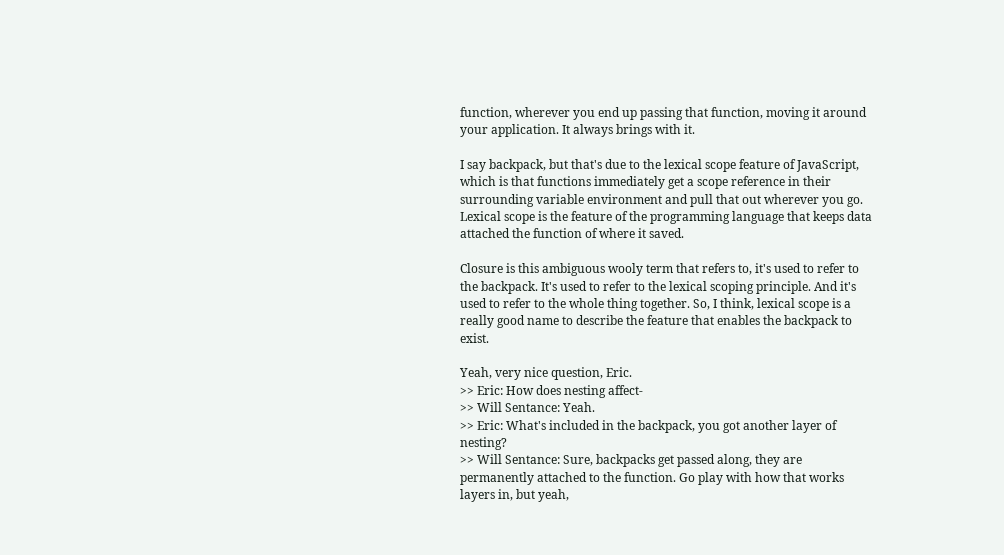function, wherever you end up passing that function, moving it around your application. It always brings with it.

I say backpack, but that's due to the lexical scope feature of JavaScript, which is that functions immediately get a scope reference in their surrounding variable environment and pull that out wherever you go. Lexical scope is the feature of the programming language that keeps data attached the function of where it saved.

Closure is this ambiguous wooly term that refers to, it's used to refer to the backpack. It's used to refer to the lexical scoping principle. And it's used to refer to the whole thing together. So, I think, lexical scope is a really good name to describe the feature that enables the backpack to exist.

Yeah, very nice question, Eric.
>> Eric: How does nesting affect-
>> Will Sentance: Yeah.
>> Eric: What's included in the backpack, you got another layer of nesting?
>> Will Sentance: Sure, backpacks get passed along, they are permanently attached to the function. Go play with how that works layers in, but yeah,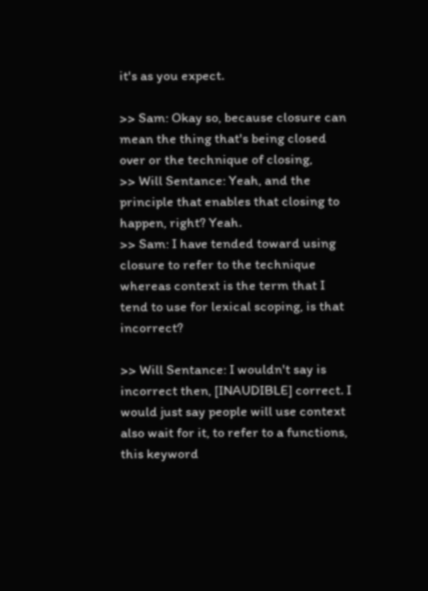it's as you expect.

>> Sam: Okay so, because closure can mean the thing that's being closed over or the technique of closing,
>> Will Sentance: Yeah, and the principle that enables that closing to happen, right? Yeah.
>> Sam: I have tended toward using closure to refer to the technique whereas context is the term that I tend to use for lexical scoping, is that incorrect?

>> Will Sentance: I wouldn't say is incorrect then, [INAUDIBLE] correct. I would just say people will use context also wait for it, to refer to a functions, this keyword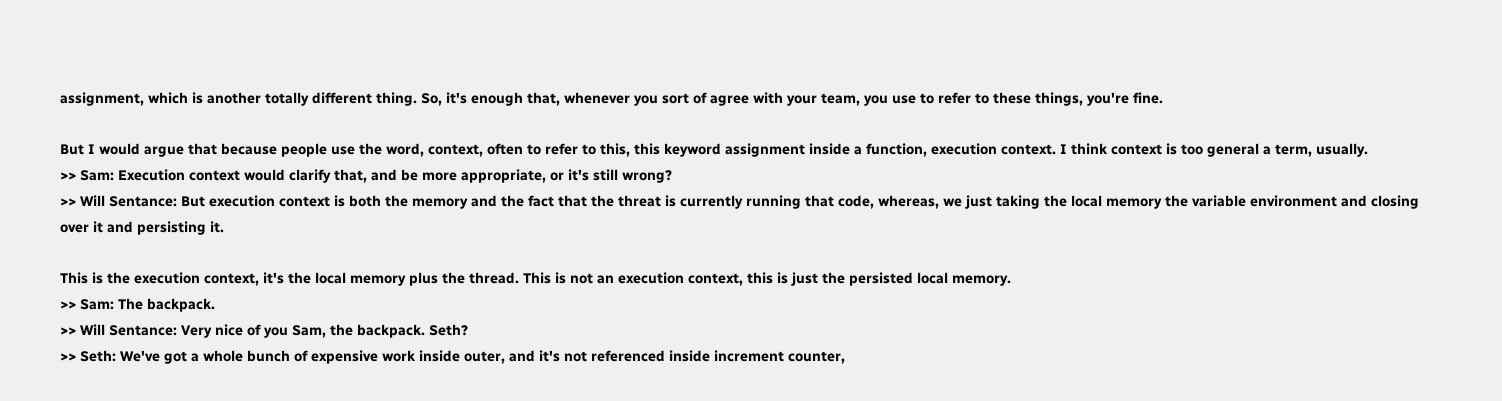assignment, which is another totally different thing. So, it's enough that, whenever you sort of agree with your team, you use to refer to these things, you're fine.

But I would argue that because people use the word, context, often to refer to this, this keyword assignment inside a function, execution context. I think context is too general a term, usually.
>> Sam: Execution context would clarify that, and be more appropriate, or it's still wrong?
>> Will Sentance: But execution context is both the memory and the fact that the threat is currently running that code, whereas, we just taking the local memory the variable environment and closing over it and persisting it.

This is the execution context, it's the local memory plus the thread. This is not an execution context, this is just the persisted local memory.
>> Sam: The backpack.
>> Will Sentance: Very nice of you Sam, the backpack. Seth?
>> Seth: We've got a whole bunch of expensive work inside outer, and it's not referenced inside increment counter,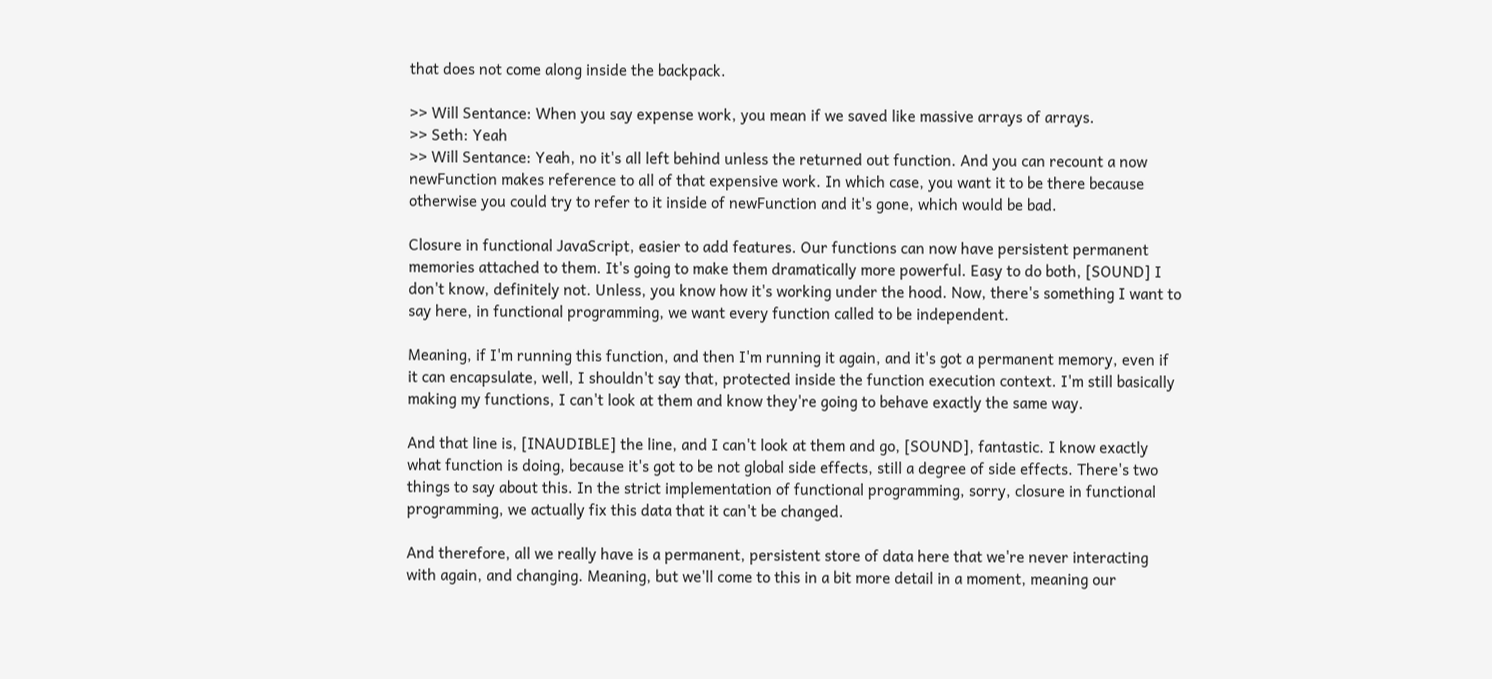that does not come along inside the backpack.

>> Will Sentance: When you say expense work, you mean if we saved like massive arrays of arrays.
>> Seth: Yeah
>> Will Sentance: Yeah, no it's all left behind unless the returned out function. And you can recount a now newFunction makes reference to all of that expensive work. In which case, you want it to be there because otherwise you could try to refer to it inside of newFunction and it's gone, which would be bad.

Closure in functional JavaScript, easier to add features. Our functions can now have persistent permanent memories attached to them. It's going to make them dramatically more powerful. Easy to do both, [SOUND] I don't know, definitely not. Unless, you know how it's working under the hood. Now, there's something I want to say here, in functional programming, we want every function called to be independent.

Meaning, if I'm running this function, and then I'm running it again, and it's got a permanent memory, even if it can encapsulate, well, I shouldn't say that, protected inside the function execution context. I'm still basically making my functions, I can't look at them and know they're going to behave exactly the same way.

And that line is, [INAUDIBLE] the line, and I can't look at them and go, [SOUND], fantastic. I know exactly what function is doing, because it's got to be not global side effects, still a degree of side effects. There's two things to say about this. In the strict implementation of functional programming, sorry, closure in functional programming, we actually fix this data that it can't be changed.

And therefore, all we really have is a permanent, persistent store of data here that we're never interacting with again, and changing. Meaning, but we'll come to this in a bit more detail in a moment, meaning our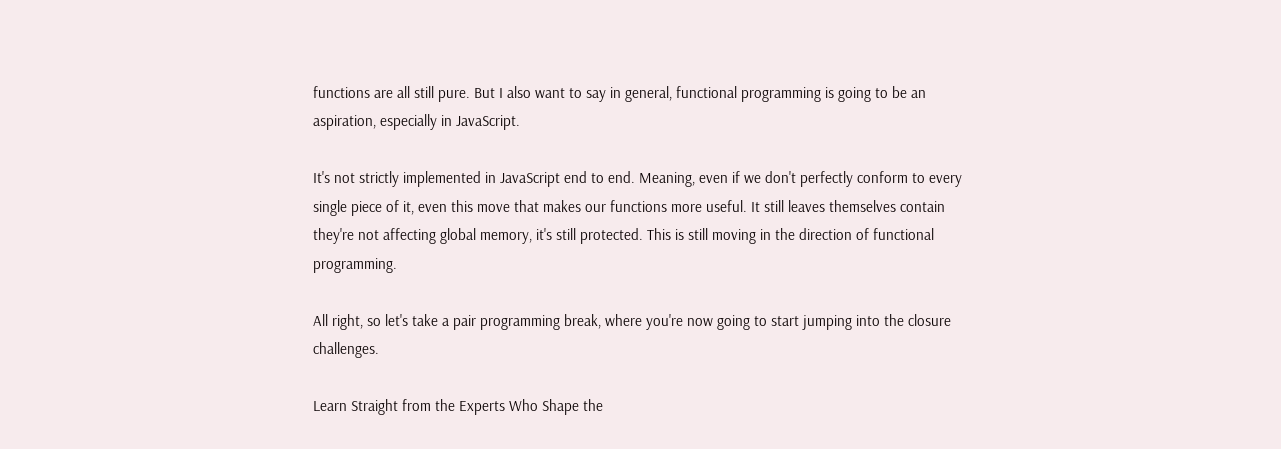functions are all still pure. But I also want to say in general, functional programming is going to be an aspiration, especially in JavaScript.

It's not strictly implemented in JavaScript end to end. Meaning, even if we don't perfectly conform to every single piece of it, even this move that makes our functions more useful. It still leaves themselves contain they're not affecting global memory, it's still protected. This is still moving in the direction of functional programming.

All right, so let's take a pair programming break, where you're now going to start jumping into the closure challenges.

Learn Straight from the Experts Who Shape the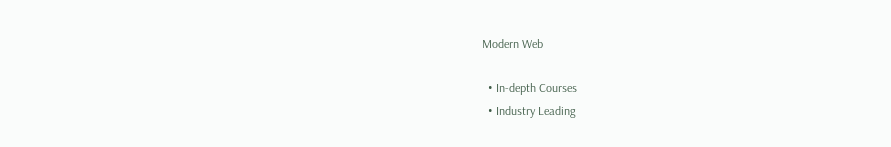Modern Web

  • In-depth Courses
  • Industry Leading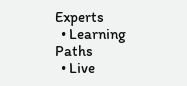Experts
  • Learning Paths
  • Live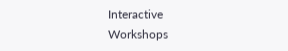Interactive Workshops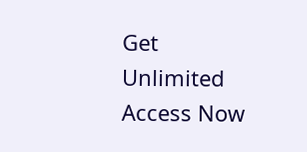Get Unlimited Access Now